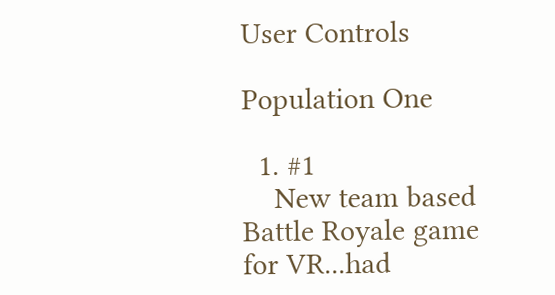User Controls

Population One

  1. #1
    New team based Battle Royale game for VR...had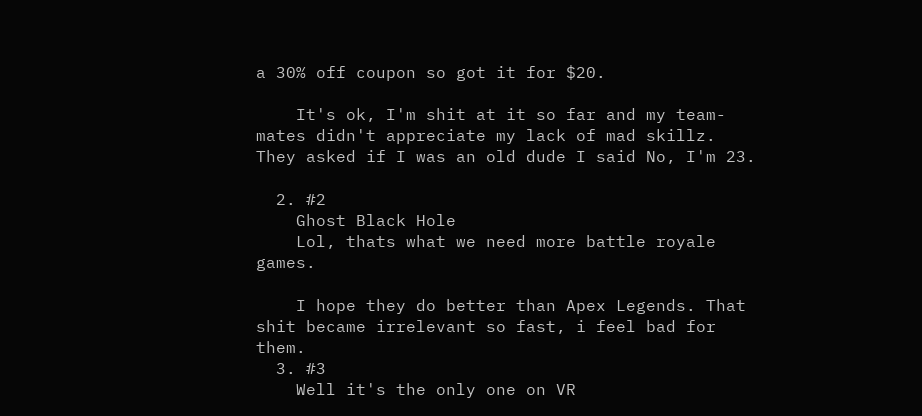a 30% off coupon so got it for $20.

    It's ok, I'm shit at it so far and my team-mates didn't appreciate my lack of mad skillz. They asked if I was an old dude I said No, I'm 23.

  2. #2
    Ghost Black Hole
    Lol, thats what we need more battle royale games.

    I hope they do better than Apex Legends. That shit became irrelevant so fast, i feel bad for them.
  3. #3
    Well it's the only one on VR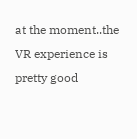at the moment..the VR experience is pretty good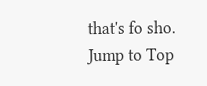that's fo sho.
Jump to Top